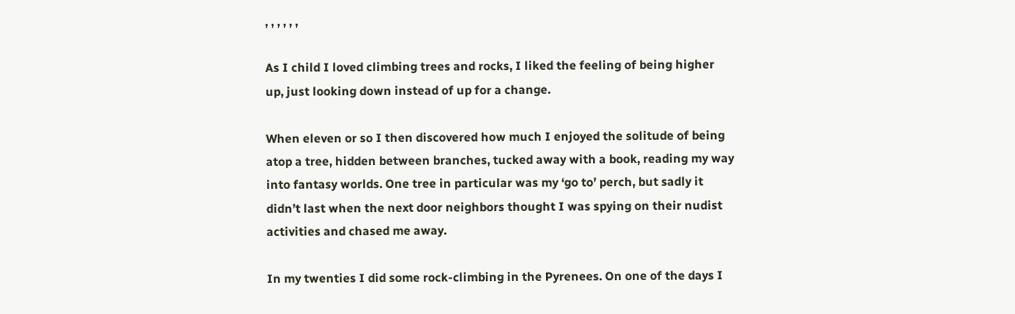, , , , , ,

As I child I loved climbing trees and rocks, I liked the feeling of being higher up, just looking down instead of up for a change.

When eleven or so I then discovered how much I enjoyed the solitude of being atop a tree, hidden between branches, tucked away with a book, reading my way into fantasy worlds. One tree in particular was my ‘go to’ perch, but sadly it didn’t last when the next door neighbors thought I was spying on their nudist activities and chased me away.

In my twenties I did some rock-climbing in the Pyrenees. On one of the days I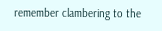remember clambering to the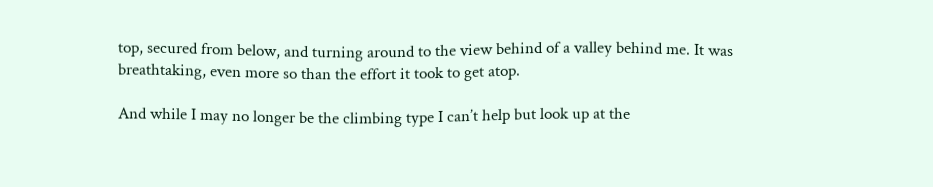top, secured from below, and turning around to the view behind of a valley behind me. It was breathtaking, even more so than the effort it took to get atop.

And while I may no longer be the climbing type I can’t help but look up at the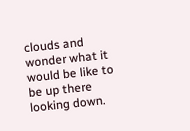clouds and wonder what it would be like to be up there looking down.